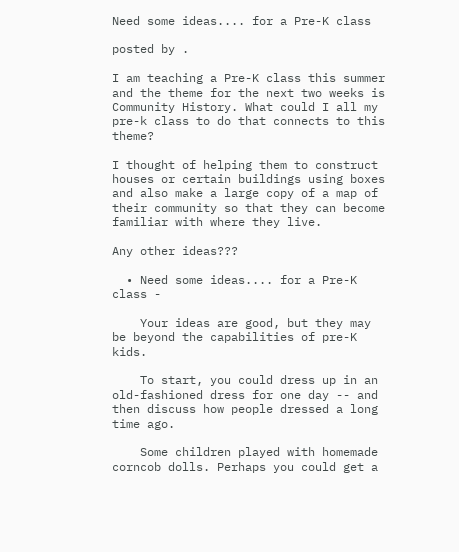Need some ideas.... for a Pre-K class

posted by .

I am teaching a Pre-K class this summer and the theme for the next two weeks is Community History. What could I all my pre-k class to do that connects to this theme?

I thought of helping them to construct houses or certain buildings using boxes and also make a large copy of a map of their community so that they can become familiar with where they live.

Any other ideas???

  • Need some ideas.... for a Pre-K class -

    Your ideas are good, but they may be beyond the capabilities of pre-K kids.

    To start, you could dress up in an old-fashioned dress for one day -- and then discuss how people dressed a long time ago.

    Some children played with homemade corncob dolls. Perhaps you could get a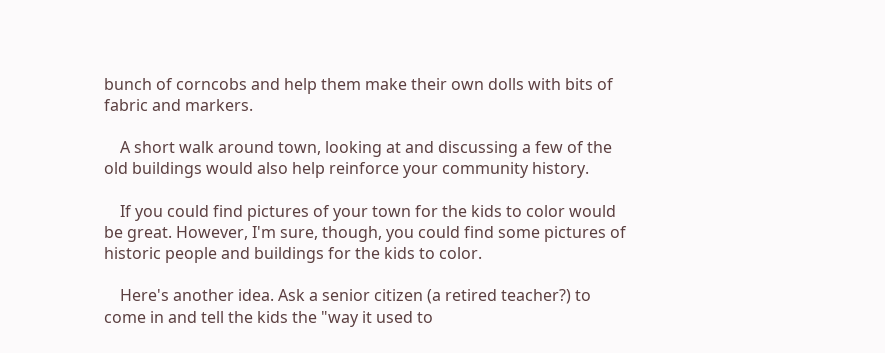bunch of corncobs and help them make their own dolls with bits of fabric and markers.

    A short walk around town, looking at and discussing a few of the old buildings would also help reinforce your community history.

    If you could find pictures of your town for the kids to color would be great. However, I'm sure, though, you could find some pictures of historic people and buildings for the kids to color.

    Here's another idea. Ask a senior citizen (a retired teacher?) to come in and tell the kids the "way it used to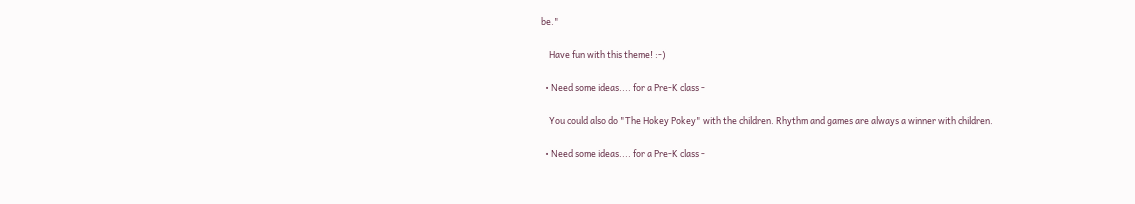be."

    Have fun with this theme! :-)

  • Need some ideas.... for a Pre-K class -

    You could also do "The Hokey Pokey" with the children. Rhythm and games are always a winner with children.

  • Need some ideas.... for a Pre-K class -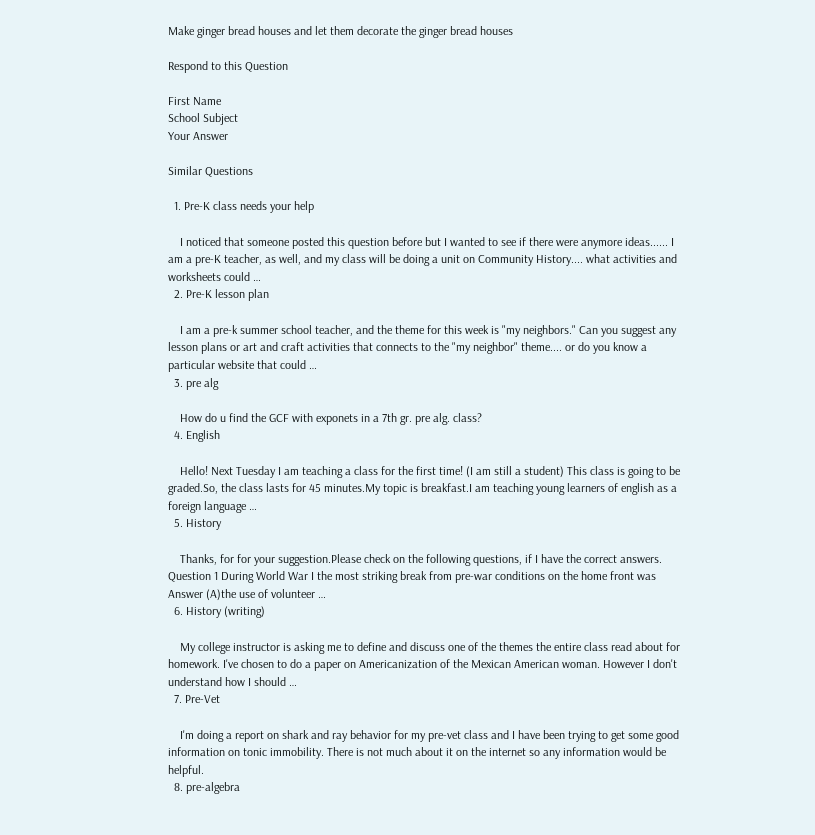Make ginger bread houses and let them decorate the ginger bread houses

Respond to this Question

First Name
School Subject
Your Answer

Similar Questions

  1. Pre-K class needs your help

    I noticed that someone posted this question before but I wanted to see if there were anymore ideas...... I am a pre-K teacher, as well, and my class will be doing a unit on Community History.... what activities and worksheets could …
  2. Pre-K lesson plan

    I am a pre-k summer school teacher, and the theme for this week is "my neighbors." Can you suggest any lesson plans or art and craft activities that connects to the "my neighbor" theme.... or do you know a particular website that could …
  3. pre alg

    How do u find the GCF with exponets in a 7th gr. pre alg. class?
  4. English

    Hello! Next Tuesday I am teaching a class for the first time! (I am still a student) This class is going to be graded.So, the class lasts for 45 minutes.My topic is breakfast.I am teaching young learners of english as a foreign language …
  5. History

    Thanks, for for your suggestion.Please check on the following questions, if I have the correct answers. Question 1 During World War I the most striking break from pre-war conditions on the home front was Answer (A)the use of volunteer …
  6. History (writing)

    My college instructor is asking me to define and discuss one of the themes the entire class read about for homework. I've chosen to do a paper on Americanization of the Mexican American woman. However I don't understand how I should …
  7. Pre-Vet

    I'm doing a report on shark and ray behavior for my pre-vet class and I have been trying to get some good information on tonic immobility. There is not much about it on the internet so any information would be helpful.
  8. pre-algebra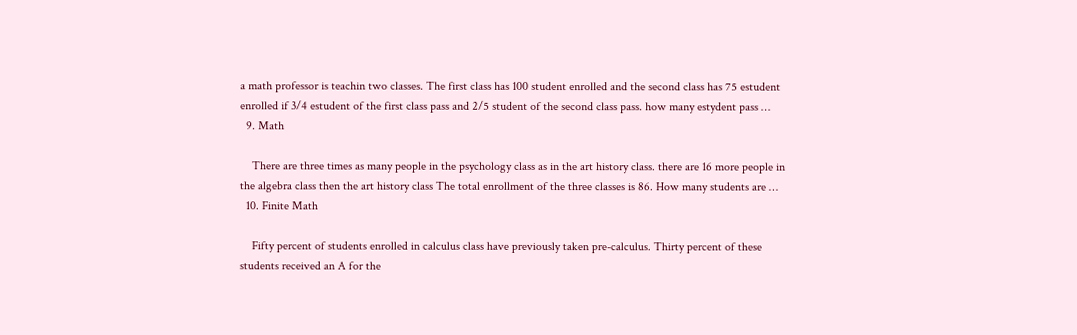a math professor is teachin two classes. The first class has 100 student enrolled and the second class has 75 estudent enrolled if 3/4 estudent of the first class pass and 2/5 student of the second class pass. how many estydent pass …
  9. Math

    There are three times as many people in the psychology class as in the art history class. there are 16 more people in the algebra class then the art history class The total enrollment of the three classes is 86. How many students are …
  10. Finite Math

    Fifty percent of students enrolled in calculus class have previously taken pre-calculus. Thirty percent of these students received an A for the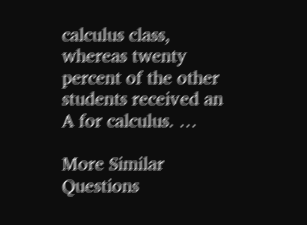calculus class, whereas twenty percent of the other students received an A for calculus. …

More Similar Questions